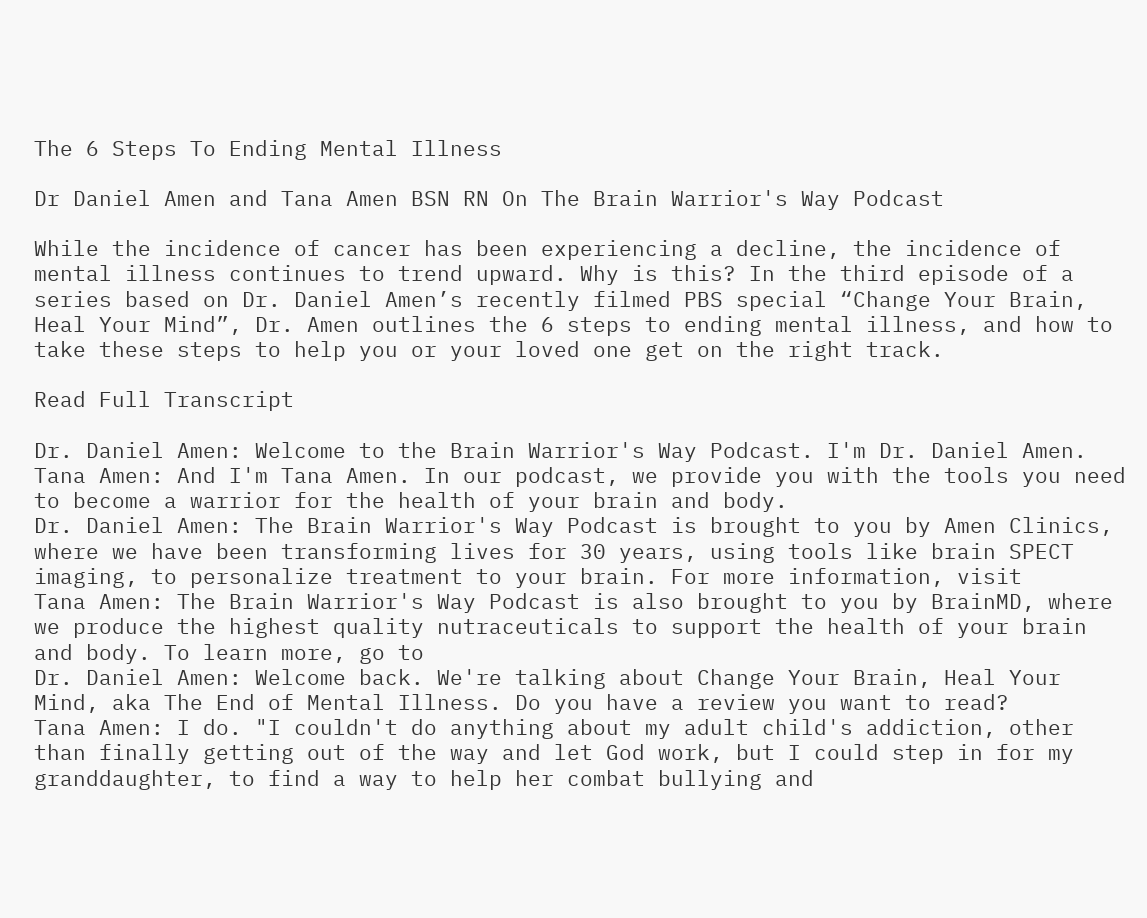The 6 Steps To Ending Mental Illness

Dr Daniel Amen and Tana Amen BSN RN On The Brain Warrior's Way Podcast

While the incidence of cancer has been experiencing a decline, the incidence of mental illness continues to trend upward. Why is this? In the third episode of a series based on Dr. Daniel Amen’s recently filmed PBS special “Change Your Brain, Heal Your Mind”, Dr. Amen outlines the 6 steps to ending mental illness, and how to take these steps to help you or your loved one get on the right track.

Read Full Transcript

Dr. Daniel Amen: Welcome to the Brain Warrior's Way Podcast. I'm Dr. Daniel Amen.
Tana Amen: And I'm Tana Amen. In our podcast, we provide you with the tools you need to become a warrior for the health of your brain and body.
Dr. Daniel Amen: The Brain Warrior's Way Podcast is brought to you by Amen Clinics, where we have been transforming lives for 30 years, using tools like brain SPECT imaging, to personalize treatment to your brain. For more information, visit
Tana Amen: The Brain Warrior's Way Podcast is also brought to you by BrainMD, where we produce the highest quality nutraceuticals to support the health of your brain and body. To learn more, go to
Dr. Daniel Amen: Welcome back. We're talking about Change Your Brain, Heal Your Mind, aka The End of Mental Illness. Do you have a review you want to read?
Tana Amen: I do. "I couldn't do anything about my adult child's addiction, other than finally getting out of the way and let God work, but I could step in for my granddaughter, to find a way to help her combat bullying and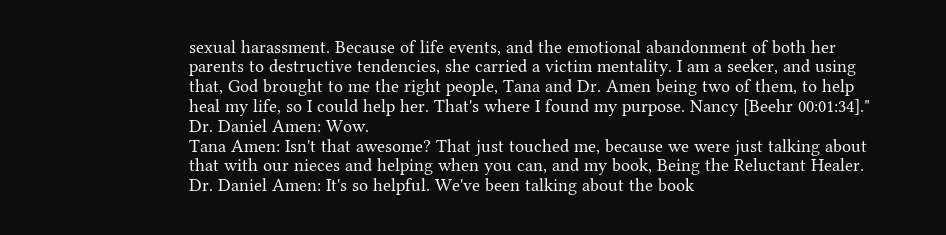sexual harassment. Because of life events, and the emotional abandonment of both her parents to destructive tendencies, she carried a victim mentality. I am a seeker, and using that, God brought to me the right people, Tana and Dr. Amen being two of them, to help heal my life, so I could help her. That's where I found my purpose. Nancy [Beehr 00:01:34]."
Dr. Daniel Amen: Wow.
Tana Amen: Isn't that awesome? That just touched me, because we were just talking about that with our nieces and helping when you can, and my book, Being the Reluctant Healer.
Dr. Daniel Amen: It's so helpful. We've been talking about the book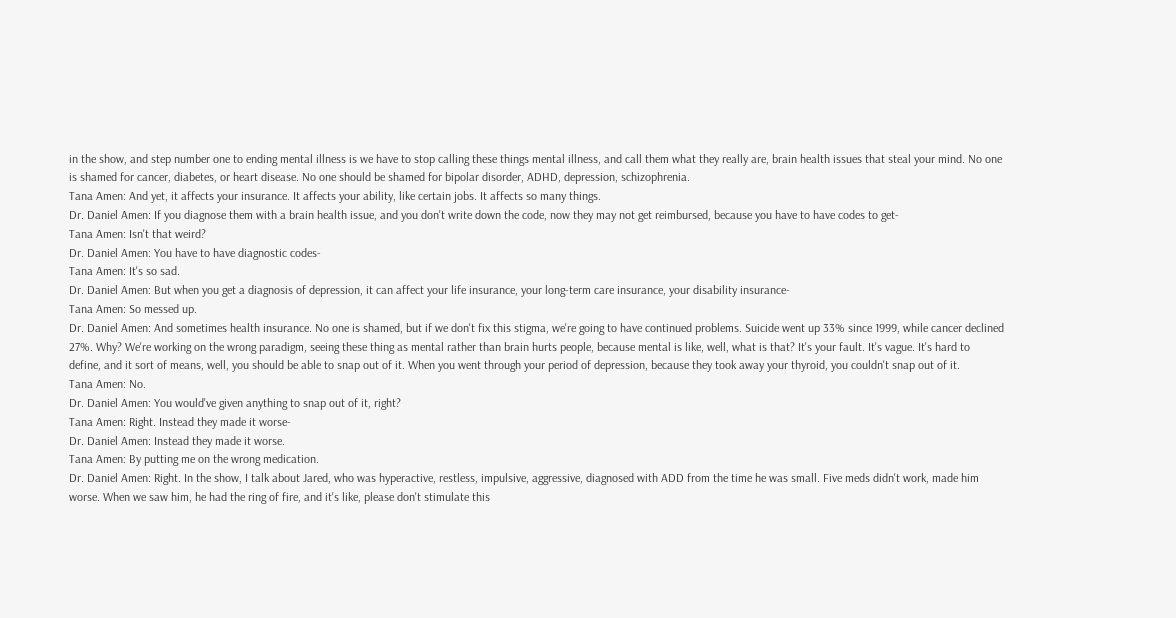in the show, and step number one to ending mental illness is we have to stop calling these things mental illness, and call them what they really are, brain health issues that steal your mind. No one is shamed for cancer, diabetes, or heart disease. No one should be shamed for bipolar disorder, ADHD, depression, schizophrenia.
Tana Amen: And yet, it affects your insurance. It affects your ability, like certain jobs. It affects so many things.
Dr. Daniel Amen: If you diagnose them with a brain health issue, and you don't write down the code, now they may not get reimbursed, because you have to have codes to get-
Tana Amen: Isn't that weird?
Dr. Daniel Amen: You have to have diagnostic codes-
Tana Amen: It's so sad.
Dr. Daniel Amen: But when you get a diagnosis of depression, it can affect your life insurance, your long-term care insurance, your disability insurance-
Tana Amen: So messed up.
Dr. Daniel Amen: And sometimes health insurance. No one is shamed, but if we don't fix this stigma, we're going to have continued problems. Suicide went up 33% since 1999, while cancer declined 27%. Why? We're working on the wrong paradigm, seeing these thing as mental rather than brain hurts people, because mental is like, well, what is that? It's your fault. It's vague. It's hard to define, and it sort of means, well, you should be able to snap out of it. When you went through your period of depression, because they took away your thyroid, you couldn't snap out of it.
Tana Amen: No.
Dr. Daniel Amen: You would've given anything to snap out of it, right?
Tana Amen: Right. Instead they made it worse-
Dr. Daniel Amen: Instead they made it worse.
Tana Amen: By putting me on the wrong medication.
Dr. Daniel Amen: Right. In the show, I talk about Jared, who was hyperactive, restless, impulsive, aggressive, diagnosed with ADD from the time he was small. Five meds didn't work, made him worse. When we saw him, he had the ring of fire, and it's like, please don't stimulate this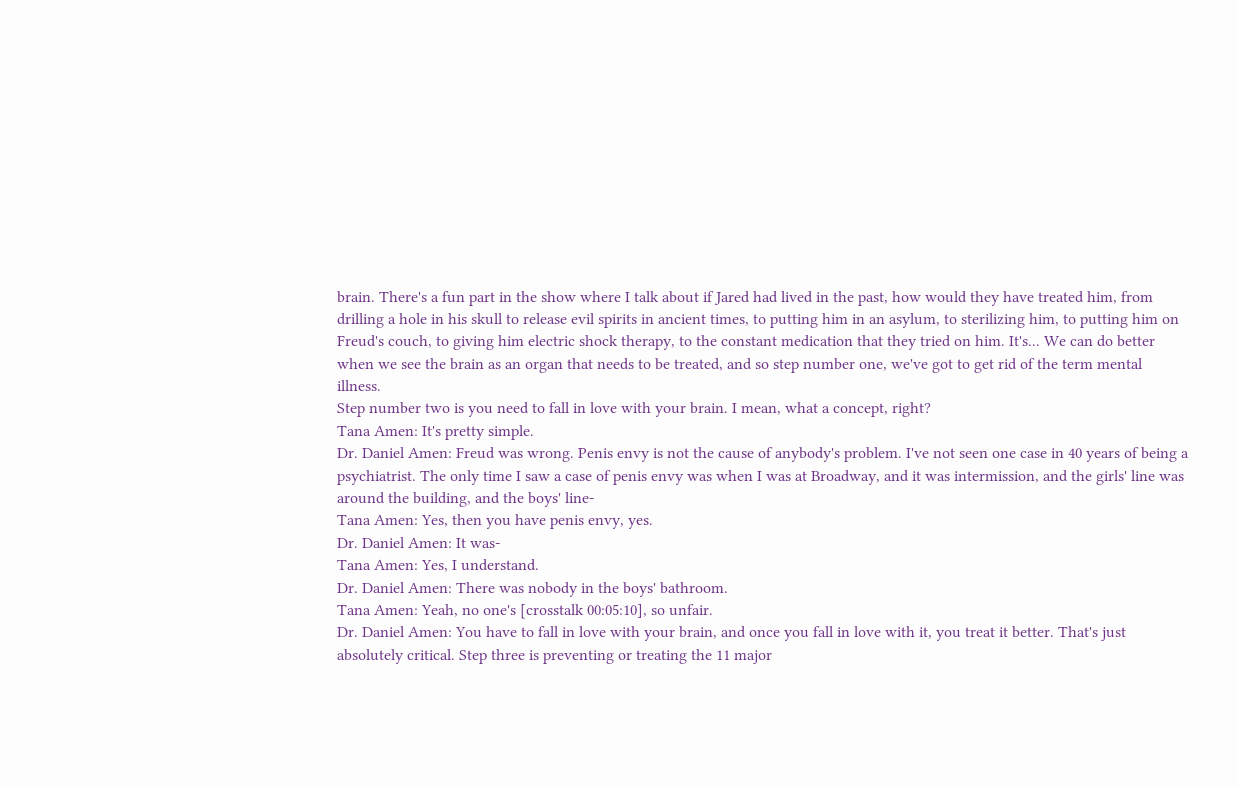brain. There's a fun part in the show where I talk about if Jared had lived in the past, how would they have treated him, from drilling a hole in his skull to release evil spirits in ancient times, to putting him in an asylum, to sterilizing him, to putting him on Freud's couch, to giving him electric shock therapy, to the constant medication that they tried on him. It's... We can do better when we see the brain as an organ that needs to be treated, and so step number one, we've got to get rid of the term mental illness.
Step number two is you need to fall in love with your brain. I mean, what a concept, right?
Tana Amen: It's pretty simple.
Dr. Daniel Amen: Freud was wrong. Penis envy is not the cause of anybody's problem. I've not seen one case in 40 years of being a psychiatrist. The only time I saw a case of penis envy was when I was at Broadway, and it was intermission, and the girls' line was around the building, and the boys' line-
Tana Amen: Yes, then you have penis envy, yes.
Dr. Daniel Amen: It was-
Tana Amen: Yes, I understand.
Dr. Daniel Amen: There was nobody in the boys' bathroom.
Tana Amen: Yeah, no one's [crosstalk 00:05:10], so unfair.
Dr. Daniel Amen: You have to fall in love with your brain, and once you fall in love with it, you treat it better. That's just absolutely critical. Step three is preventing or treating the 11 major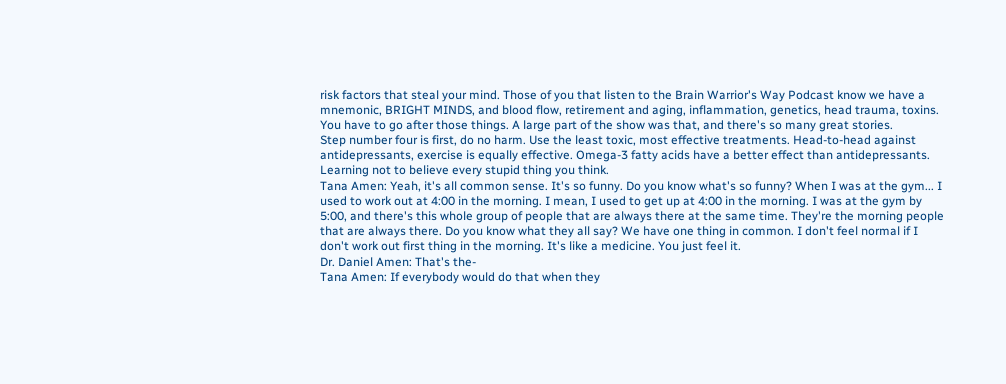risk factors that steal your mind. Those of you that listen to the Brain Warrior's Way Podcast know we have a mnemonic, BRIGHT MINDS, and blood flow, retirement and aging, inflammation, genetics, head trauma, toxins. You have to go after those things. A large part of the show was that, and there's so many great stories.
Step number four is first, do no harm. Use the least toxic, most effective treatments. Head-to-head against antidepressants, exercise is equally effective. Omega-3 fatty acids have a better effect than antidepressants. Learning not to believe every stupid thing you think.
Tana Amen: Yeah, it's all common sense. It's so funny. Do you know what's so funny? When I was at the gym... I used to work out at 4:00 in the morning. I mean, I used to get up at 4:00 in the morning. I was at the gym by 5:00, and there's this whole group of people that are always there at the same time. They're the morning people that are always there. Do you know what they all say? We have one thing in common. I don't feel normal if I don't work out first thing in the morning. It's like a medicine. You just feel it.
Dr. Daniel Amen: That's the-
Tana Amen: If everybody would do that when they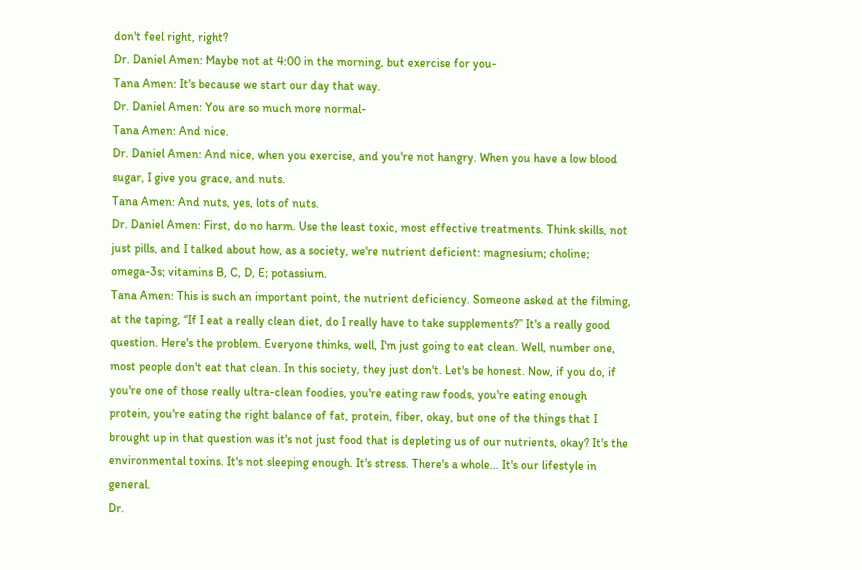don't feel right, right?
Dr. Daniel Amen: Maybe not at 4:00 in the morning, but exercise for you-
Tana Amen: It's because we start our day that way.
Dr. Daniel Amen: You are so much more normal-
Tana Amen: And nice.
Dr. Daniel Amen: And nice, when you exercise, and you're not hangry. When you have a low blood sugar, I give you grace, and nuts.
Tana Amen: And nuts, yes, lots of nuts.
Dr. Daniel Amen: First, do no harm. Use the least toxic, most effective treatments. Think skills, not just pills, and I talked about how, as a society, we're nutrient deficient: magnesium; choline; omega-3s; vitamins B, C, D, E; potassium.
Tana Amen: This is such an important point, the nutrient deficiency. Someone asked at the filming, at the taping, “If I eat a really clean diet, do I really have to take supplements?” It's a really good question. Here's the problem. Everyone thinks, well, I'm just going to eat clean. Well, number one, most people don't eat that clean. In this society, they just don't. Let's be honest. Now, if you do, if you're one of those really ultra-clean foodies, you're eating raw foods, you're eating enough protein, you're eating the right balance of fat, protein, fiber, okay, but one of the things that I brought up in that question was it's not just food that is depleting us of our nutrients, okay? It's the environmental toxins. It's not sleeping enough. It's stress. There's a whole... It's our lifestyle in general.
Dr.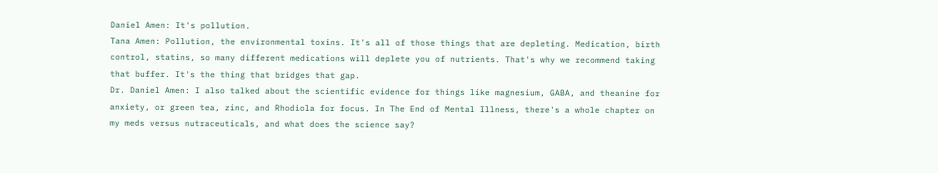Daniel Amen: It's pollution.
Tana Amen: Pollution, the environmental toxins. It's all of those things that are depleting. Medication, birth control, statins, so many different medications will deplete you of nutrients. That's why we recommend taking that buffer. It's the thing that bridges that gap.
Dr. Daniel Amen: I also talked about the scientific evidence for things like magnesium, GABA, and theanine for anxiety, or green tea, zinc, and Rhodiola for focus. In The End of Mental Illness, there's a whole chapter on my meds versus nutraceuticals, and what does the science say?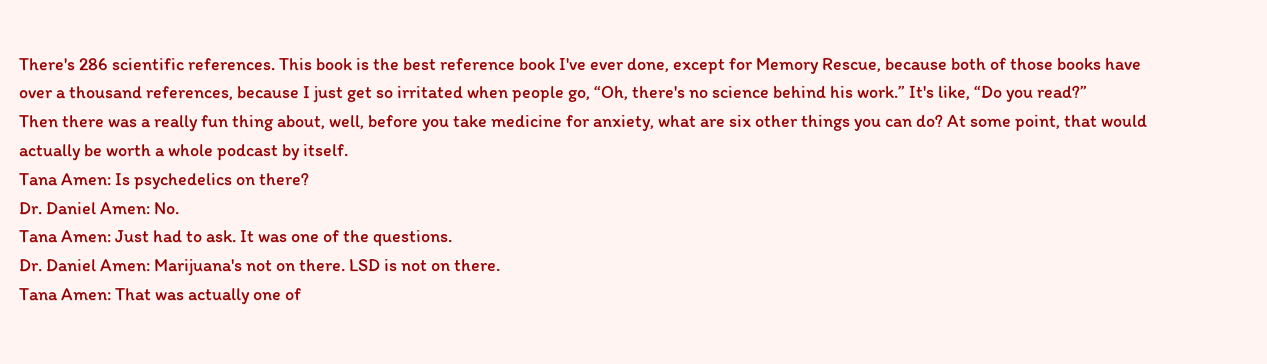There's 286 scientific references. This book is the best reference book I've ever done, except for Memory Rescue, because both of those books have over a thousand references, because I just get so irritated when people go, “Oh, there's no science behind his work.” It's like, “Do you read?”
Then there was a really fun thing about, well, before you take medicine for anxiety, what are six other things you can do? At some point, that would actually be worth a whole podcast by itself.
Tana Amen: Is psychedelics on there?
Dr. Daniel Amen: No.
Tana Amen: Just had to ask. It was one of the questions.
Dr. Daniel Amen: Marijuana's not on there. LSD is not on there.
Tana Amen: That was actually one of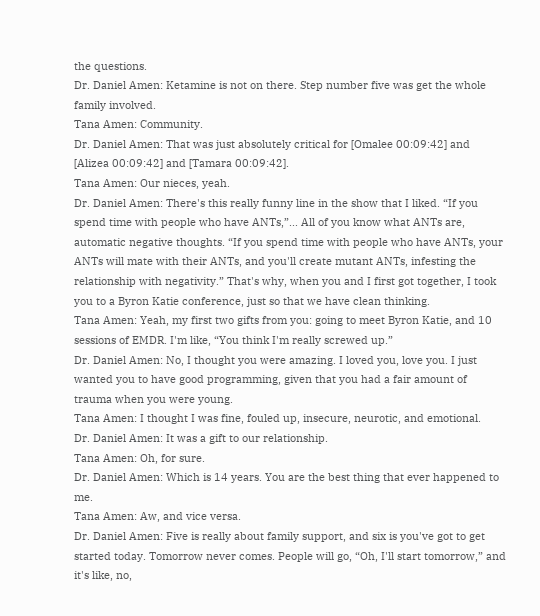the questions.
Dr. Daniel Amen: Ketamine is not on there. Step number five was get the whole family involved.
Tana Amen: Community.
Dr. Daniel Amen: That was just absolutely critical for [Omalee 00:09:42] and [Alizea 00:09:42] and [Tamara 00:09:42].
Tana Amen: Our nieces, yeah.
Dr. Daniel Amen: There's this really funny line in the show that I liked. “If you spend time with people who have ANTs,”... All of you know what ANTs are, automatic negative thoughts. “If you spend time with people who have ANTs, your ANTs will mate with their ANTs, and you'll create mutant ANTs, infesting the relationship with negativity.” That's why, when you and I first got together, I took you to a Byron Katie conference, just so that we have clean thinking.
Tana Amen: Yeah, my first two gifts from you: going to meet Byron Katie, and 10 sessions of EMDR. I'm like, “You think I'm really screwed up.”
Dr. Daniel Amen: No, I thought you were amazing. I loved you, love you. I just wanted you to have good programming, given that you had a fair amount of trauma when you were young.
Tana Amen: I thought I was fine, fouled up, insecure, neurotic, and emotional.
Dr. Daniel Amen: It was a gift to our relationship.
Tana Amen: Oh, for sure.
Dr. Daniel Amen: Which is 14 years. You are the best thing that ever happened to me.
Tana Amen: Aw, and vice versa.
Dr. Daniel Amen: Five is really about family support, and six is you've got to get started today. Tomorrow never comes. People will go, “Oh, I'll start tomorrow,” and it's like, no,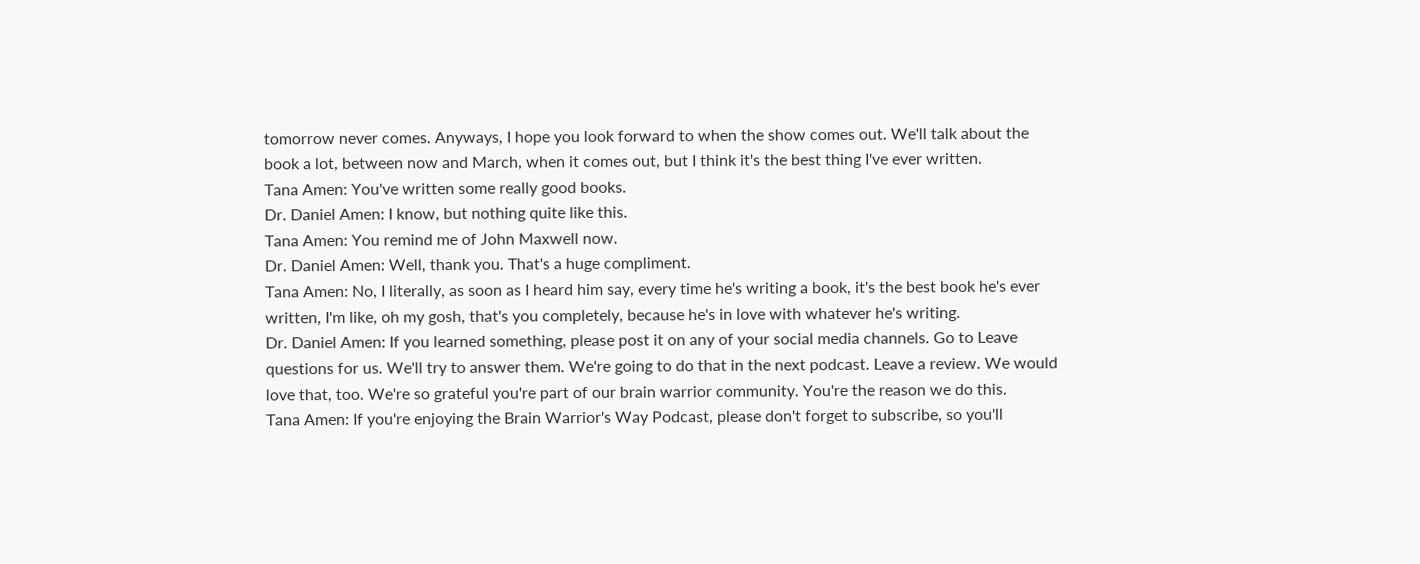tomorrow never comes. Anyways, I hope you look forward to when the show comes out. We'll talk about the book a lot, between now and March, when it comes out, but I think it's the best thing I've ever written.
Tana Amen: You've written some really good books.
Dr. Daniel Amen: I know, but nothing quite like this.
Tana Amen: You remind me of John Maxwell now.
Dr. Daniel Amen: Well, thank you. That's a huge compliment.
Tana Amen: No, I literally, as soon as I heard him say, every time he's writing a book, it's the best book he's ever written, I'm like, oh my gosh, that's you completely, because he's in love with whatever he's writing.
Dr. Daniel Amen: If you learned something, please post it on any of your social media channels. Go to Leave questions for us. We'll try to answer them. We're going to do that in the next podcast. Leave a review. We would love that, too. We're so grateful you're part of our brain warrior community. You're the reason we do this.
Tana Amen: If you're enjoying the Brain Warrior's Way Podcast, please don't forget to subscribe, so you'll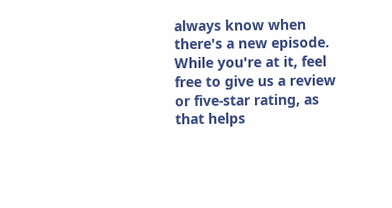always know when there's a new episode. While you're at it, feel free to give us a review or five-star rating, as that helps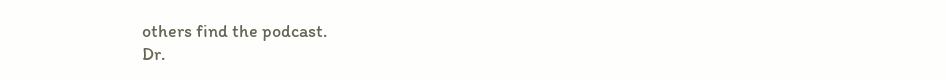others find the podcast.
Dr.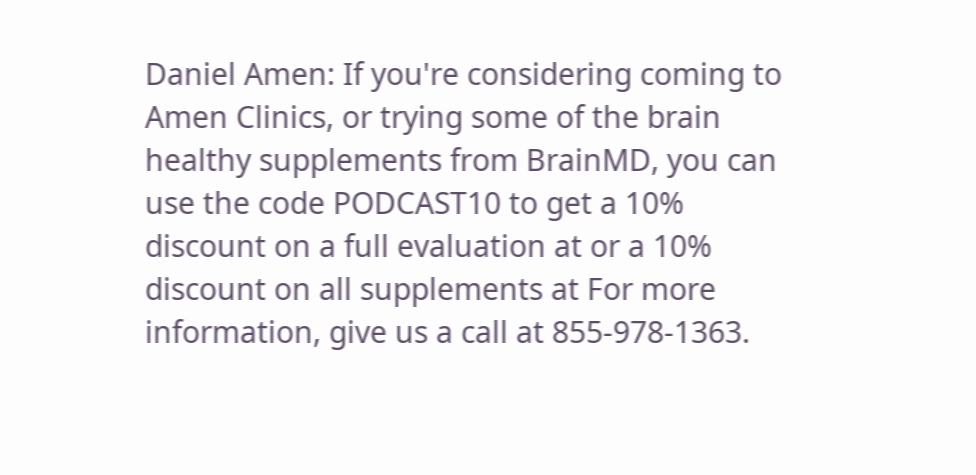Daniel Amen: If you're considering coming to Amen Clinics, or trying some of the brain healthy supplements from BrainMD, you can use the code PODCAST10 to get a 10% discount on a full evaluation at or a 10% discount on all supplements at For more information, give us a call at 855-978-1363.